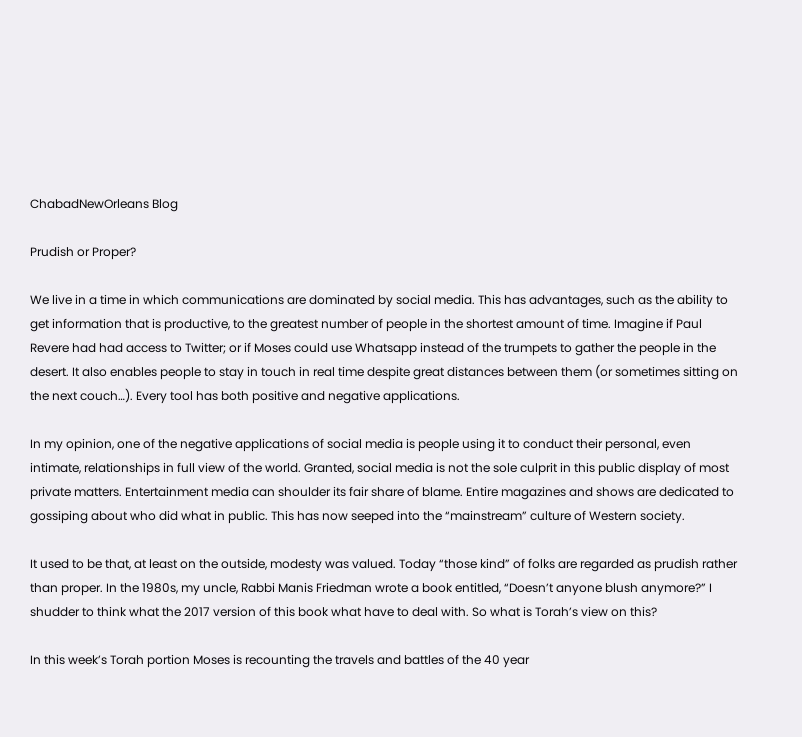ChabadNewOrleans Blog

Prudish or Proper?

We live in a time in which communications are dominated by social media. This has advantages, such as the ability to get information that is productive, to the greatest number of people in the shortest amount of time. Imagine if Paul Revere had had access to Twitter; or if Moses could use Whatsapp instead of the trumpets to gather the people in the desert. It also enables people to stay in touch in real time despite great distances between them (or sometimes sitting on the next couch…). Every tool has both positive and negative applications.

In my opinion, one of the negative applications of social media is people using it to conduct their personal, even intimate, relationships in full view of the world. Granted, social media is not the sole culprit in this public display of most private matters. Entertainment media can shoulder its fair share of blame. Entire magazines and shows are dedicated to gossiping about who did what in public. This has now seeped into the “mainstream” culture of Western society.

It used to be that, at least on the outside, modesty was valued. Today “those kind” of folks are regarded as prudish rather than proper. In the 1980s, my uncle, Rabbi Manis Friedman wrote a book entitled, “Doesn’t anyone blush anymore?” I shudder to think what the 2017 version of this book what have to deal with. So what is Torah’s view on this?

In this week’s Torah portion Moses is recounting the travels and battles of the 40 year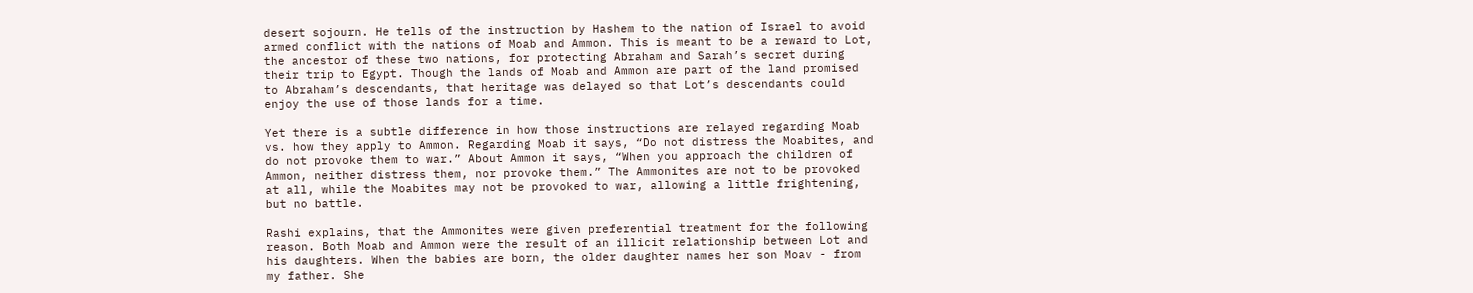desert sojourn. He tells of the instruction by Hashem to the nation of Israel to avoid armed conflict with the nations of Moab and Ammon. This is meant to be a reward to Lot, the ancestor of these two nations, for protecting Abraham and Sarah’s secret during their trip to Egypt. Though the lands of Moab and Ammon are part of the land promised to Abraham’s descendants, that heritage was delayed so that Lot’s descendants could enjoy the use of those lands for a time.

Yet there is a subtle difference in how those instructions are relayed regarding Moab vs. how they apply to Ammon. Regarding Moab it says, “Do not distress the Moabites, and do not provoke them to war.” About Ammon it says, “When you approach the children of Ammon, neither distress them, nor provoke them.” The Ammonites are not to be provoked at all, while the Moabites may not be provoked to war, allowing a little frightening, but no battle.

Rashi explains, that the Ammonites were given preferential treatment for the following reason. Both Moab and Ammon were the result of an illicit relationship between Lot and his daughters. When the babies are born, the older daughter names her son Moav - from my father. She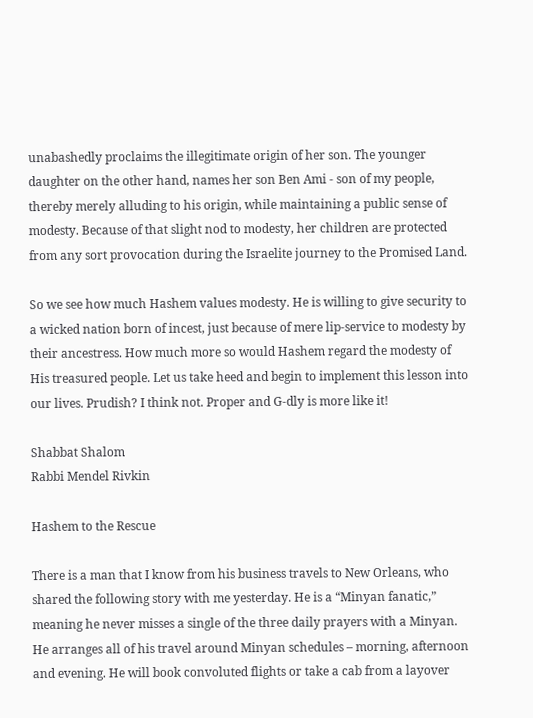unabashedly proclaims the illegitimate origin of her son. The younger daughter on the other hand, names her son Ben Ami - son of my people, thereby merely alluding to his origin, while maintaining a public sense of modesty. Because of that slight nod to modesty, her children are protected from any sort provocation during the Israelite journey to the Promised Land.

So we see how much Hashem values modesty. He is willing to give security to a wicked nation born of incest, just because of mere lip-service to modesty by their ancestress. How much more so would Hashem regard the modesty of His treasured people. Let us take heed and begin to implement this lesson into our lives. Prudish? I think not. Proper and G-dly is more like it!

Shabbat Shalom
Rabbi Mendel Rivkin

Hashem to the Rescue

There is a man that I know from his business travels to New Orleans, who shared the following story with me yesterday. He is a “Minyan fanatic,” meaning he never misses a single of the three daily prayers with a Minyan. He arranges all of his travel around Minyan schedules – morning, afternoon and evening. He will book convoluted flights or take a cab from a layover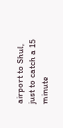airport to Shul, just to catch a 15 minute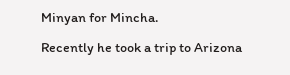Minyan for Mincha.

Recently he took a trip to Arizona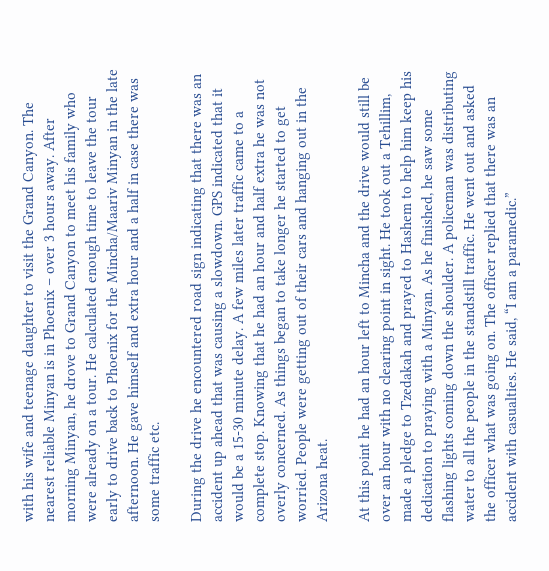with his wife and teenage daughter to visit the Grand Canyon. The nearest reliable Minyan is in Phoenix – over 3 hours away. After morning Minyan, he drove to Grand Canyon to meet his family who were already on a tour. He calculated enough time to leave the tour early to drive back to Phoenix for the Mincha/Maariv Minyan in the late afternoon. He gave himself and extra hour and a half in case there was some traffic etc.

During the drive he encountered road sign indicating that there was an accident up ahead that was causing a slowdown. GPS indicated that it would be a 15-30 minute delay. A few miles later traffic came to a complete stop. Knowing that he had an hour and half extra he was not overly concerned. As things began to take longer he started to get worried. People were getting out of their cars and hanging out in the Arizona heat.

At this point he had an hour left to Mincha and the drive would still be over an hour with no clearing point in sight. He took out a Tehillim, made a pledge to Tzedakah and prayed to Hashem to help him keep his dedication to praying with a Minyan. As he finished, he saw some flashing lights coming down the shoulder. A policeman was distributing water to all the people in the standstill traffic. He went out and asked the officer what was going on. The officer replied that there was an accident with casualties. He said, “I am a paramedic.”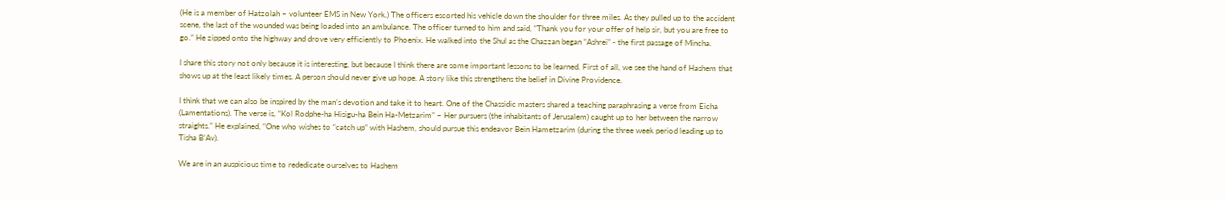(He is a member of Hatzolah – volunteer EMS in New York.) The officers escorted his vehicle down the shoulder for three miles. As they pulled up to the accident scene, the last of the wounded was being loaded into an ambulance. The officer turned to him and said, “Thank you for your offer of help sir, but you are free to go.” He zipped onto the highway and drove very efficiently to Phoenix. He walked into the Shul as the Chazzan began “Ashrei” - the first passage of Mincha.

I share this story not only because it is interesting, but because I think there are some important lessons to be learned. First of all, we see the hand of Hashem that shows up at the least likely times. A person should never give up hope. A story like this strengthens the belief in Divine Providence.

I think that we can also be inspired by the man’s devotion and take it to heart. One of the Chassidic masters shared a teaching paraphrasing a verse from Eicha (Lamentations). The verse is, “Kol Rodphe-ha Hisigu-ha Bein Ha-Metzarim” – Her pursuers (the inhabitants of Jerusalem) caught up to her between the narrow straights.” He explained, “One who wishes to “catch up” with Hashem, should pursue this endeavor Bein Hametzarim (during the three week period leading up to Tisha B’Av).

We are in an auspicious time to rededicate ourselves to Hashem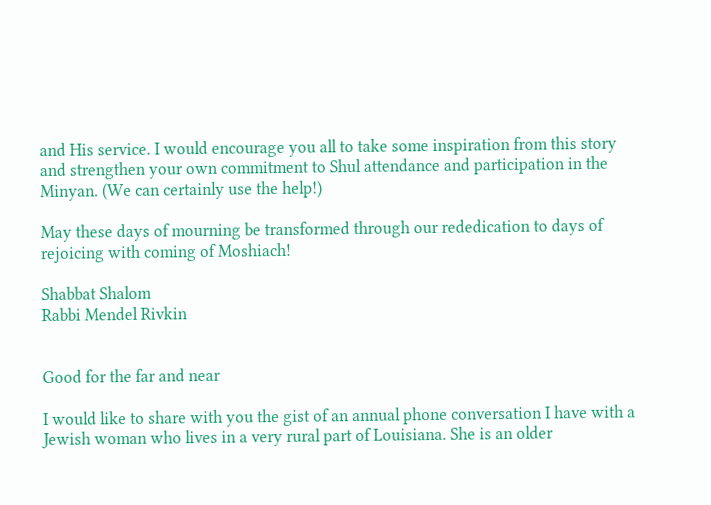and His service. I would encourage you all to take some inspiration from this story and strengthen your own commitment to Shul attendance and participation in the Minyan. (We can certainly use the help!)

May these days of mourning be transformed through our rededication to days of rejoicing with coming of Moshiach!

Shabbat Shalom
Rabbi Mendel Rivkin


Good for the far and near

I would like to share with you the gist of an annual phone conversation I have with a Jewish woman who lives in a very rural part of Louisiana. She is an older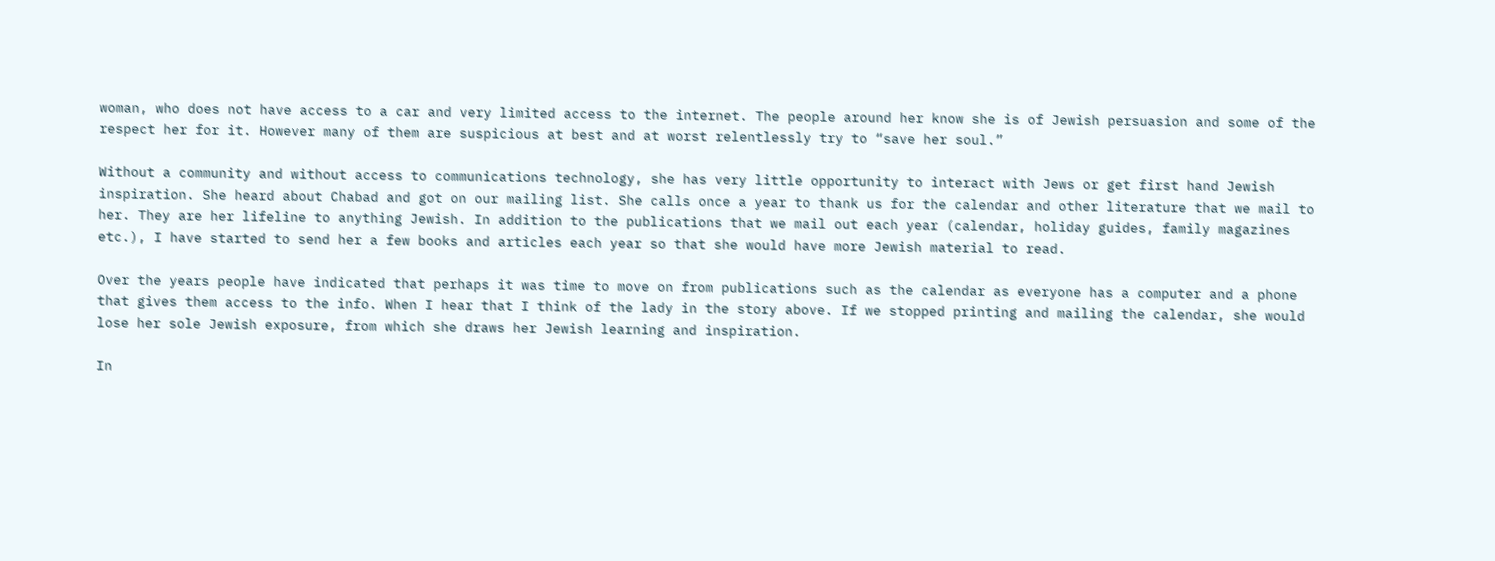woman, who does not have access to a car and very limited access to the internet. The people around her know she is of Jewish persuasion and some of the respect her for it. However many of them are suspicious at best and at worst relentlessly try to “save her soul.”

Without a community and without access to communications technology, she has very little opportunity to interact with Jews or get first hand Jewish inspiration. She heard about Chabad and got on our mailing list. She calls once a year to thank us for the calendar and other literature that we mail to her. They are her lifeline to anything Jewish. In addition to the publications that we mail out each year (calendar, holiday guides, family magazines etc.), I have started to send her a few books and articles each year so that she would have more Jewish material to read.

Over the years people have indicated that perhaps it was time to move on from publications such as the calendar as everyone has a computer and a phone that gives them access to the info. When I hear that I think of the lady in the story above. If we stopped printing and mailing the calendar, she would lose her sole Jewish exposure, from which she draws her Jewish learning and inspiration.

In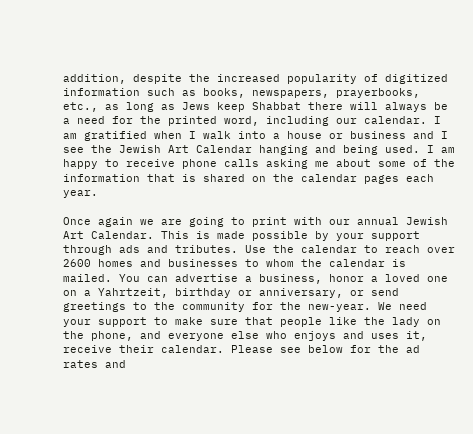addition, despite the increased popularity of digitized information such as books, newspapers, prayerbooks, etc., as long as Jews keep Shabbat there will always be a need for the printed word, including our calendar. I am gratified when I walk into a house or business and I see the Jewish Art Calendar hanging and being used. I am happy to receive phone calls asking me about some of the information that is shared on the calendar pages each year.

Once again we are going to print with our annual Jewish Art Calendar. This is made possible by your support through ads and tributes. Use the calendar to reach over 2600 homes and businesses to whom the calendar is mailed. You can advertise a business, honor a loved one on a Yahrtzeit, birthday or anniversary, or send greetings to the community for the new-year. We need your support to make sure that people like the lady on the phone, and everyone else who enjoys and uses it, receive their calendar. Please see below for the ad rates and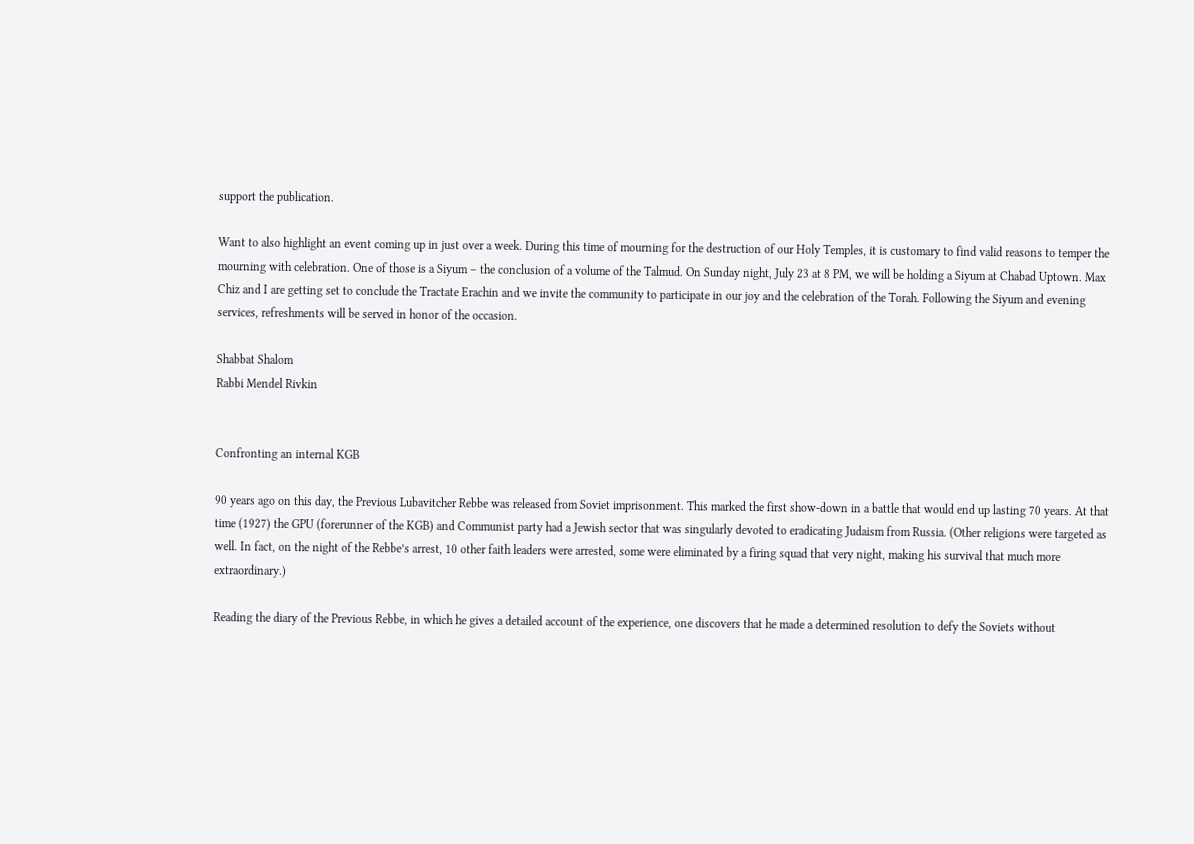support the publication.

Want to also highlight an event coming up in just over a week. During this time of mourning for the destruction of our Holy Temples, it is customary to find valid reasons to temper the mourning with celebration. One of those is a Siyum – the conclusion of a volume of the Talmud. On Sunday night, July 23 at 8 PM, we will be holding a Siyum at Chabad Uptown. Max Chiz and I are getting set to conclude the Tractate Erachin and we invite the community to participate in our joy and the celebration of the Torah. Following the Siyum and evening services, refreshments will be served in honor of the occasion.

Shabbat Shalom
Rabbi Mendel Rivkin


Confronting an internal KGB

90 years ago on this day, the Previous Lubavitcher Rebbe was released from Soviet imprisonment. This marked the first show-down in a battle that would end up lasting 70 years. At that time (1927) the GPU (forerunner of the KGB) and Communist party had a Jewish sector that was singularly devoted to eradicating Judaism from Russia. (Other religions were targeted as well. In fact, on the night of the Rebbe’s arrest, 10 other faith leaders were arrested, some were eliminated by a firing squad that very night, making his survival that much more extraordinary.)

Reading the diary of the Previous Rebbe, in which he gives a detailed account of the experience, one discovers that he made a determined resolution to defy the Soviets without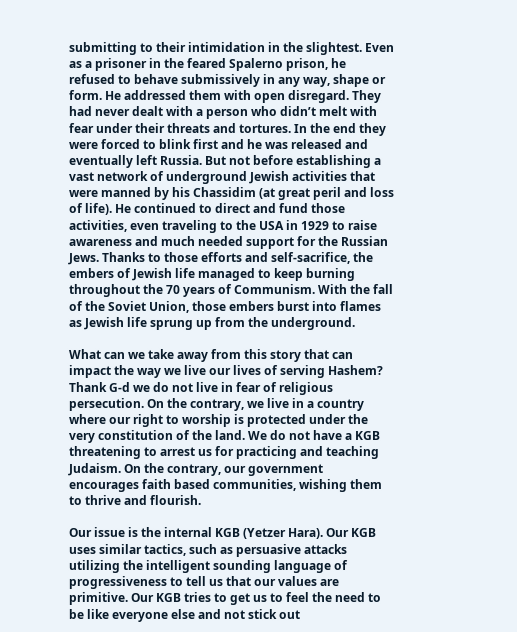submitting to their intimidation in the slightest. Even as a prisoner in the feared Spalerno prison, he refused to behave submissively in any way, shape or form. He addressed them with open disregard. They had never dealt with a person who didn’t melt with fear under their threats and tortures. In the end they were forced to blink first and he was released and eventually left Russia. But not before establishing a vast network of underground Jewish activities that were manned by his Chassidim (at great peril and loss of life). He continued to direct and fund those activities, even traveling to the USA in 1929 to raise awareness and much needed support for the Russian Jews. Thanks to those efforts and self-sacrifice, the embers of Jewish life managed to keep burning throughout the 70 years of Communism. With the fall of the Soviet Union, those embers burst into flames as Jewish life sprung up from the underground.

What can we take away from this story that can impact the way we live our lives of serving Hashem? Thank G-d we do not live in fear of religious persecution. On the contrary, we live in a country where our right to worship is protected under the very constitution of the land. We do not have a KGB threatening to arrest us for practicing and teaching Judaism. On the contrary, our government encourages faith based communities, wishing them to thrive and flourish.

Our issue is the internal KGB (Yetzer Hara). Our KGB uses similar tactics, such as persuasive attacks utilizing the intelligent sounding language of progressiveness to tell us that our values are primitive. Our KGB tries to get us to feel the need to be like everyone else and not stick out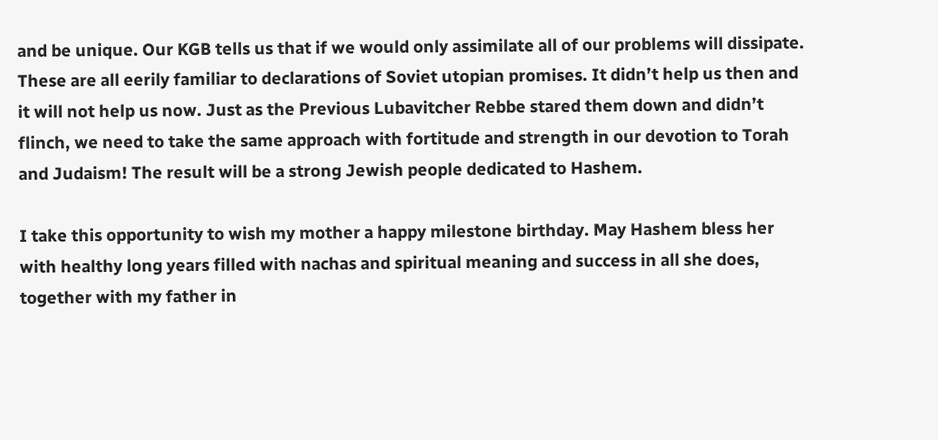and be unique. Our KGB tells us that if we would only assimilate all of our problems will dissipate. These are all eerily familiar to declarations of Soviet utopian promises. It didn’t help us then and it will not help us now. Just as the Previous Lubavitcher Rebbe stared them down and didn’t flinch, we need to take the same approach with fortitude and strength in our devotion to Torah and Judaism! The result will be a strong Jewish people dedicated to Hashem.

I take this opportunity to wish my mother a happy milestone birthday. May Hashem bless her with healthy long years filled with nachas and spiritual meaning and success in all she does, together with my father in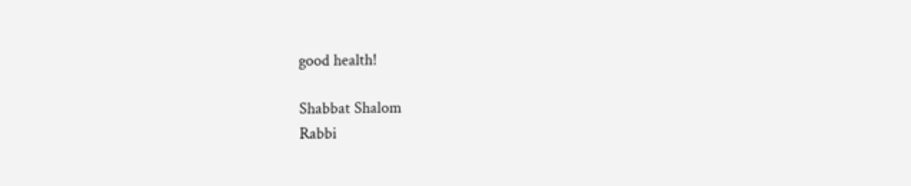good health!

Shabbat Shalom
Rabbi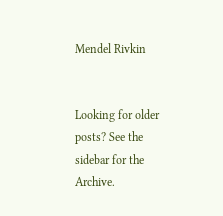Mendel Rivkin


Looking for older posts? See the sidebar for the Archive.